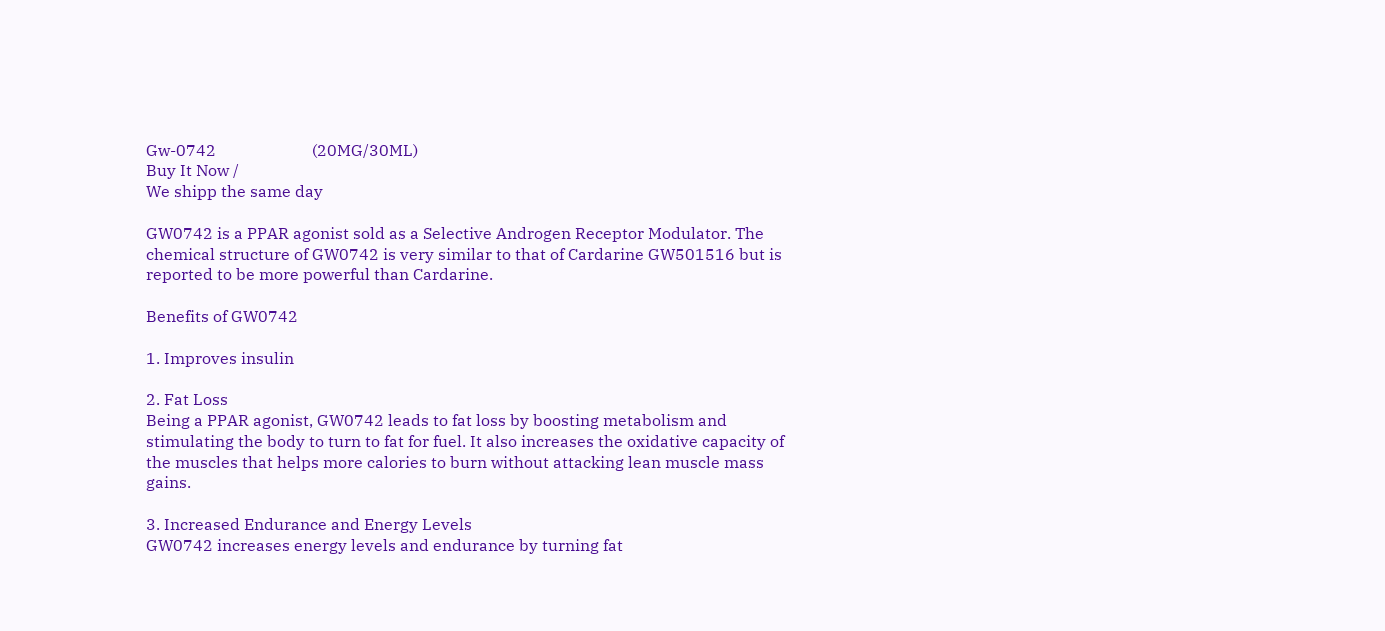Gw-0742                        (20MG/30ML)
Buy It Now /
We shipp the same day

GW0742 is a PPAR agonist sold as a Selective Androgen Receptor Modulator. The chemical structure of GW0742 is very similar to that of Cardarine GW501516 but is reported to be more powerful than Cardarine.

Benefits of GW0742

1. Improves insulin

2. Fat Loss
Being a PPAR agonist, GW0742 leads to fat loss by boosting metabolism and stimulating the body to turn to fat for fuel. It also increases the oxidative capacity of the muscles that helps more calories to burn without attacking lean muscle mass gains.

3. Increased Endurance and Energy Levels
GW0742 increases energy levels and endurance by turning fat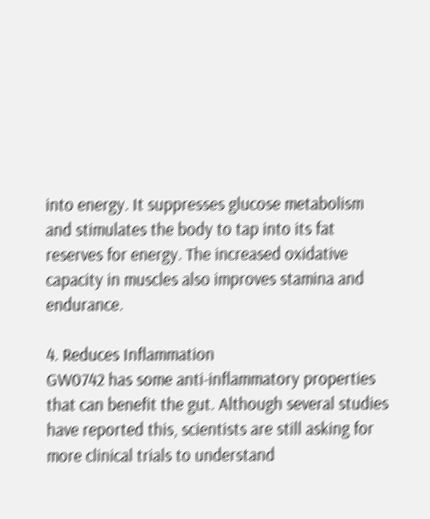into energy. It suppresses glucose metabolism and stimulates the body to tap into its fat reserves for energy. The increased oxidative capacity in muscles also improves stamina and endurance.

4. Reduces Inflammation
GW0742 has some anti-inflammatory properties that can benefit the gut. Although several studies have reported this, scientists are still asking for more clinical trials to understand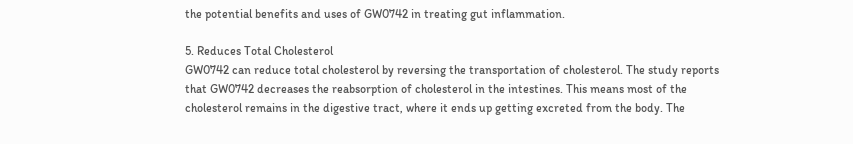the potential benefits and uses of GW0742 in treating gut inflammation.

5. Reduces Total Cholesterol
GW0742 can reduce total cholesterol by reversing the transportation of cholesterol. The study reports that GW0742 decreases the reabsorption of cholesterol in the intestines. This means most of the cholesterol remains in the digestive tract, where it ends up getting excreted from the body. The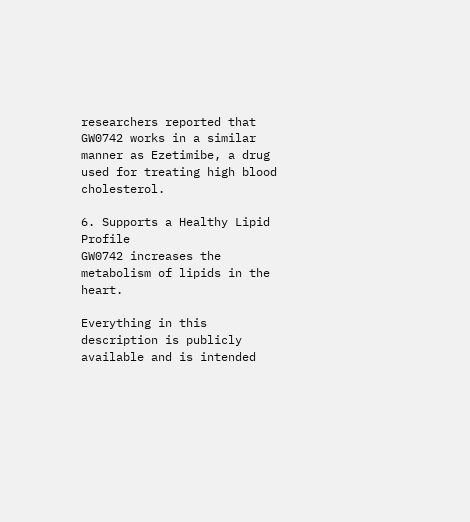researchers reported that GW0742 works in a similar manner as Ezetimibe, a drug used for treating high blood cholesterol.

6. Supports a Healthy Lipid Profile
GW0742 increases the metabolism of lipids in the heart.

Everything in this description is publicly available and is intended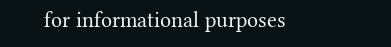for informational purposes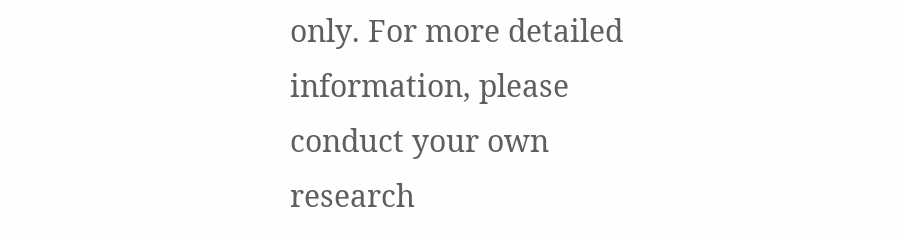only. For more detailed information, please conduct your own research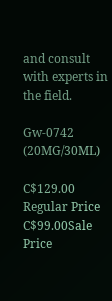and consult with experts in the field.

Gw-0742 (20MG/30ML)

C$129.00 Regular Price
C$99.00Sale Price